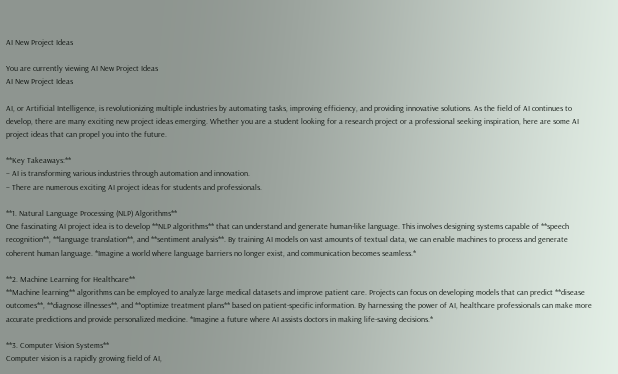AI New Project Ideas

You are currently viewing AI New Project Ideas
AI New Project Ideas

AI, or Artificial Intelligence, is revolutionizing multiple industries by automating tasks, improving efficiency, and providing innovative solutions. As the field of AI continues to develop, there are many exciting new project ideas emerging. Whether you are a student looking for a research project or a professional seeking inspiration, here are some AI project ideas that can propel you into the future.

**Key Takeaways:**
– AI is transforming various industries through automation and innovation.
– There are numerous exciting AI project ideas for students and professionals.

**1. Natural Language Processing (NLP) Algorithms**
One fascinating AI project idea is to develop **NLP algorithms** that can understand and generate human-like language. This involves designing systems capable of **speech recognition**, **language translation**, and **sentiment analysis**. By training AI models on vast amounts of textual data, we can enable machines to process and generate coherent human language. *Imagine a world where language barriers no longer exist, and communication becomes seamless.*

**2. Machine Learning for Healthcare**
**Machine learning** algorithms can be employed to analyze large medical datasets and improve patient care. Projects can focus on developing models that can predict **disease outcomes**, **diagnose illnesses**, and **optimize treatment plans** based on patient-specific information. By harnessing the power of AI, healthcare professionals can make more accurate predictions and provide personalized medicine. *Imagine a future where AI assists doctors in making life-saving decisions.*

**3. Computer Vision Systems**
Computer vision is a rapidly growing field of AI,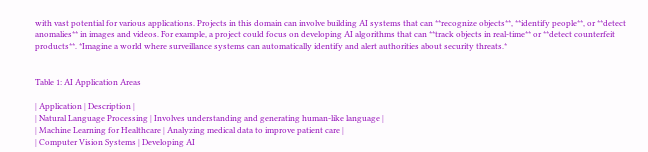with vast potential for various applications. Projects in this domain can involve building AI systems that can **recognize objects**, **identify people**, or **detect anomalies** in images and videos. For example, a project could focus on developing AI algorithms that can **track objects in real-time** or **detect counterfeit products**. *Imagine a world where surveillance systems can automatically identify and alert authorities about security threats.*


Table 1: AI Application Areas

| Application | Description |
| Natural Language Processing | Involves understanding and generating human-like language |
| Machine Learning for Healthcare | Analyzing medical data to improve patient care |
| Computer Vision Systems | Developing AI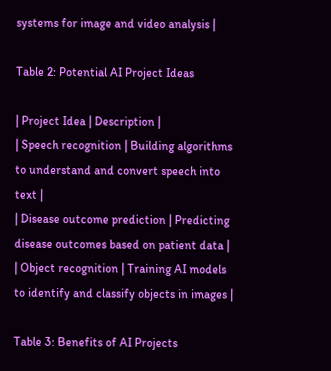systems for image and video analysis |

Table 2: Potential AI Project Ideas

| Project Idea | Description |
| Speech recognition | Building algorithms to understand and convert speech into text |
| Disease outcome prediction | Predicting disease outcomes based on patient data |
| Object recognition | Training AI models to identify and classify objects in images |

Table 3: Benefits of AI Projects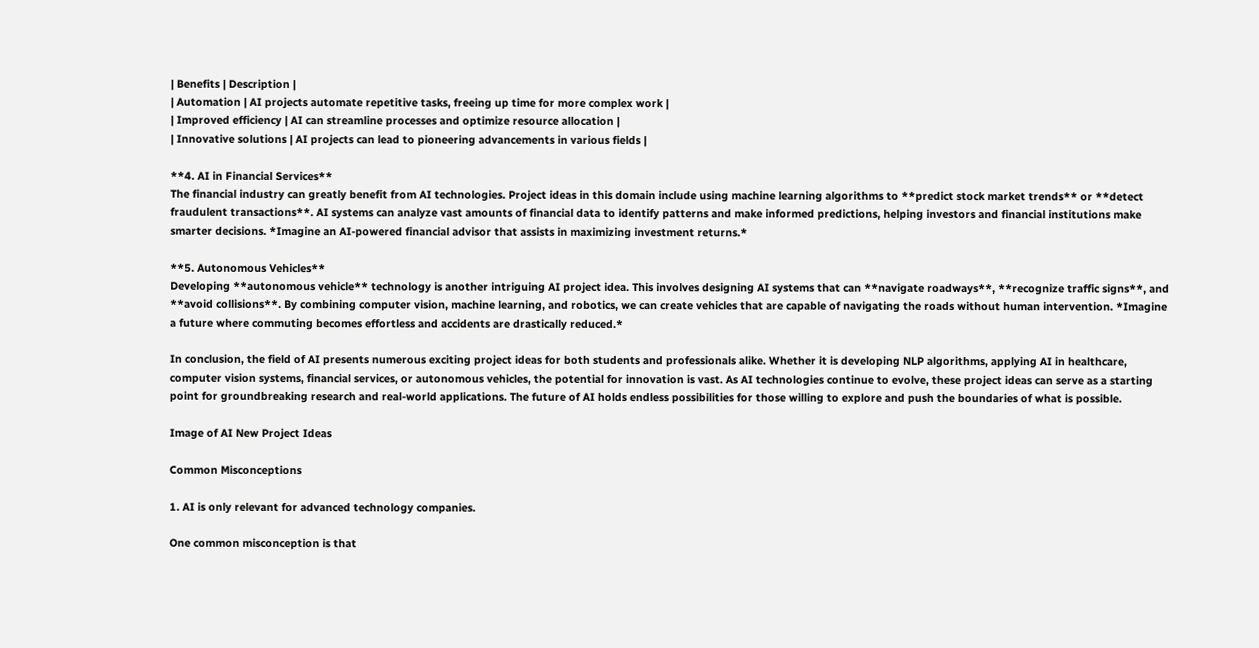| Benefits | Description |
| Automation | AI projects automate repetitive tasks, freeing up time for more complex work |
| Improved efficiency | AI can streamline processes and optimize resource allocation |
| Innovative solutions | AI projects can lead to pioneering advancements in various fields |

**4. AI in Financial Services**
The financial industry can greatly benefit from AI technologies. Project ideas in this domain include using machine learning algorithms to **predict stock market trends** or **detect fraudulent transactions**. AI systems can analyze vast amounts of financial data to identify patterns and make informed predictions, helping investors and financial institutions make smarter decisions. *Imagine an AI-powered financial advisor that assists in maximizing investment returns.*

**5. Autonomous Vehicles**
Developing **autonomous vehicle** technology is another intriguing AI project idea. This involves designing AI systems that can **navigate roadways**, **recognize traffic signs**, and **avoid collisions**. By combining computer vision, machine learning, and robotics, we can create vehicles that are capable of navigating the roads without human intervention. *Imagine a future where commuting becomes effortless and accidents are drastically reduced.*

In conclusion, the field of AI presents numerous exciting project ideas for both students and professionals alike. Whether it is developing NLP algorithms, applying AI in healthcare, computer vision systems, financial services, or autonomous vehicles, the potential for innovation is vast. As AI technologies continue to evolve, these project ideas can serve as a starting point for groundbreaking research and real-world applications. The future of AI holds endless possibilities for those willing to explore and push the boundaries of what is possible.

Image of AI New Project Ideas

Common Misconceptions

1. AI is only relevant for advanced technology companies.

One common misconception is that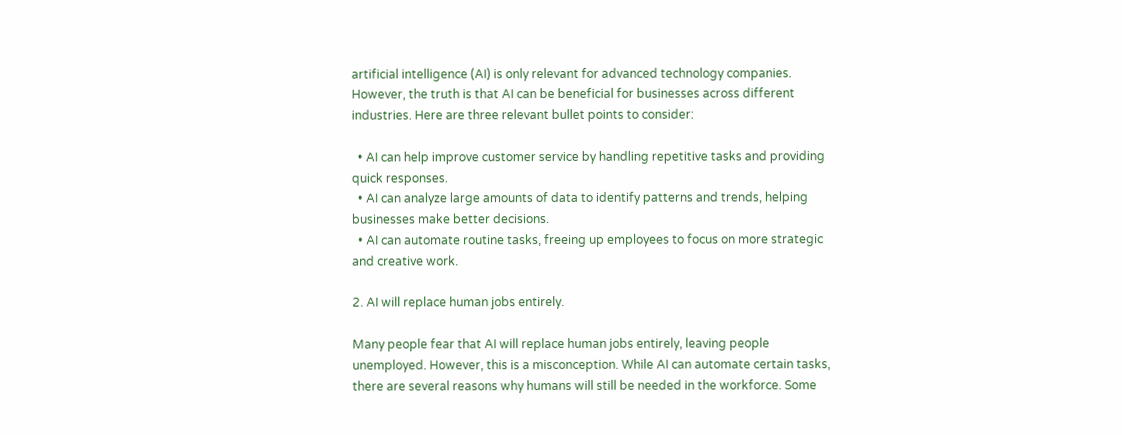artificial intelligence (AI) is only relevant for advanced technology companies. However, the truth is that AI can be beneficial for businesses across different industries. Here are three relevant bullet points to consider:

  • AI can help improve customer service by handling repetitive tasks and providing quick responses.
  • AI can analyze large amounts of data to identify patterns and trends, helping businesses make better decisions.
  • AI can automate routine tasks, freeing up employees to focus on more strategic and creative work.

2. AI will replace human jobs entirely.

Many people fear that AI will replace human jobs entirely, leaving people unemployed. However, this is a misconception. While AI can automate certain tasks, there are several reasons why humans will still be needed in the workforce. Some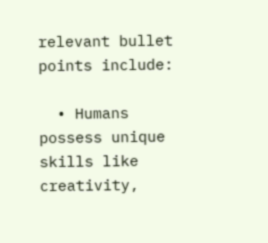relevant bullet points include:

  • Humans possess unique skills like creativity,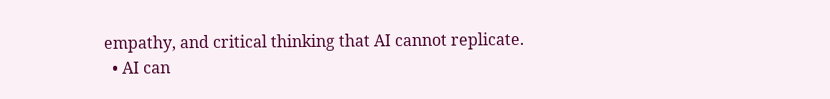empathy, and critical thinking that AI cannot replicate.
  • AI can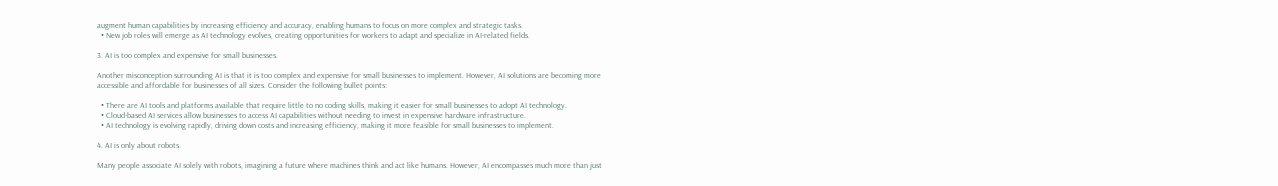augment human capabilities by increasing efficiency and accuracy, enabling humans to focus on more complex and strategic tasks.
  • New job roles will emerge as AI technology evolves, creating opportunities for workers to adapt and specialize in AI-related fields.

3. AI is too complex and expensive for small businesses.

Another misconception surrounding AI is that it is too complex and expensive for small businesses to implement. However, AI solutions are becoming more accessible and affordable for businesses of all sizes. Consider the following bullet points:

  • There are AI tools and platforms available that require little to no coding skills, making it easier for small businesses to adopt AI technology.
  • Cloud-based AI services allow businesses to access AI capabilities without needing to invest in expensive hardware infrastructure.
  • AI technology is evolving rapidly, driving down costs and increasing efficiency, making it more feasible for small businesses to implement.

4. AI is only about robots.

Many people associate AI solely with robots, imagining a future where machines think and act like humans. However, AI encompasses much more than just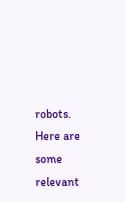robots. Here are some relevant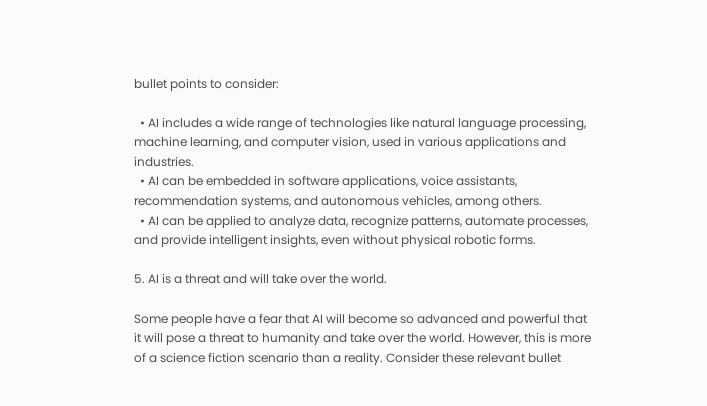bullet points to consider:

  • AI includes a wide range of technologies like natural language processing, machine learning, and computer vision, used in various applications and industries.
  • AI can be embedded in software applications, voice assistants, recommendation systems, and autonomous vehicles, among others.
  • AI can be applied to analyze data, recognize patterns, automate processes, and provide intelligent insights, even without physical robotic forms.

5. AI is a threat and will take over the world.

Some people have a fear that AI will become so advanced and powerful that it will pose a threat to humanity and take over the world. However, this is more of a science fiction scenario than a reality. Consider these relevant bullet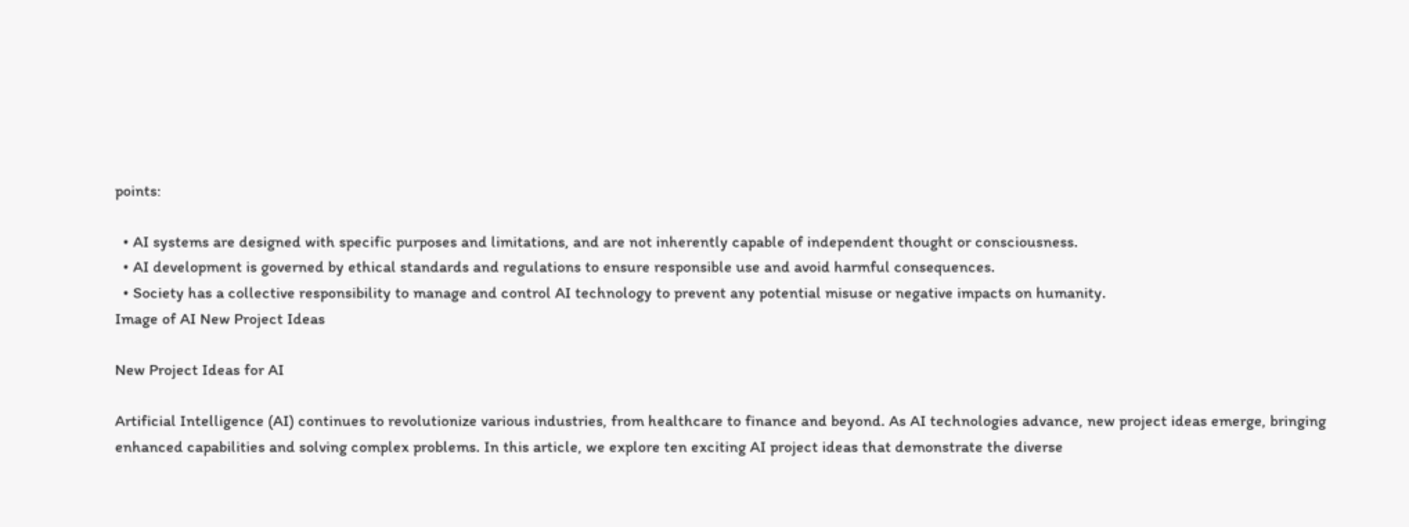points:

  • AI systems are designed with specific purposes and limitations, and are not inherently capable of independent thought or consciousness.
  • AI development is governed by ethical standards and regulations to ensure responsible use and avoid harmful consequences.
  • Society has a collective responsibility to manage and control AI technology to prevent any potential misuse or negative impacts on humanity.
Image of AI New Project Ideas

New Project Ideas for AI

Artificial Intelligence (AI) continues to revolutionize various industries, from healthcare to finance and beyond. As AI technologies advance, new project ideas emerge, bringing enhanced capabilities and solving complex problems. In this article, we explore ten exciting AI project ideas that demonstrate the diverse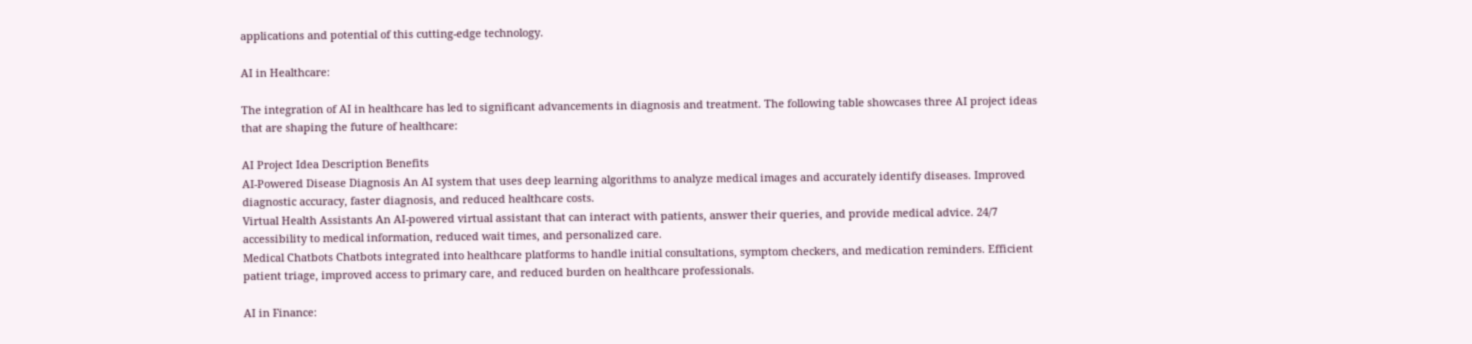applications and potential of this cutting-edge technology.

AI in Healthcare:

The integration of AI in healthcare has led to significant advancements in diagnosis and treatment. The following table showcases three AI project ideas that are shaping the future of healthcare:

AI Project Idea Description Benefits
AI-Powered Disease Diagnosis An AI system that uses deep learning algorithms to analyze medical images and accurately identify diseases. Improved diagnostic accuracy, faster diagnosis, and reduced healthcare costs.
Virtual Health Assistants An AI-powered virtual assistant that can interact with patients, answer their queries, and provide medical advice. 24/7 accessibility to medical information, reduced wait times, and personalized care.
Medical Chatbots Chatbots integrated into healthcare platforms to handle initial consultations, symptom checkers, and medication reminders. Efficient patient triage, improved access to primary care, and reduced burden on healthcare professionals.

AI in Finance: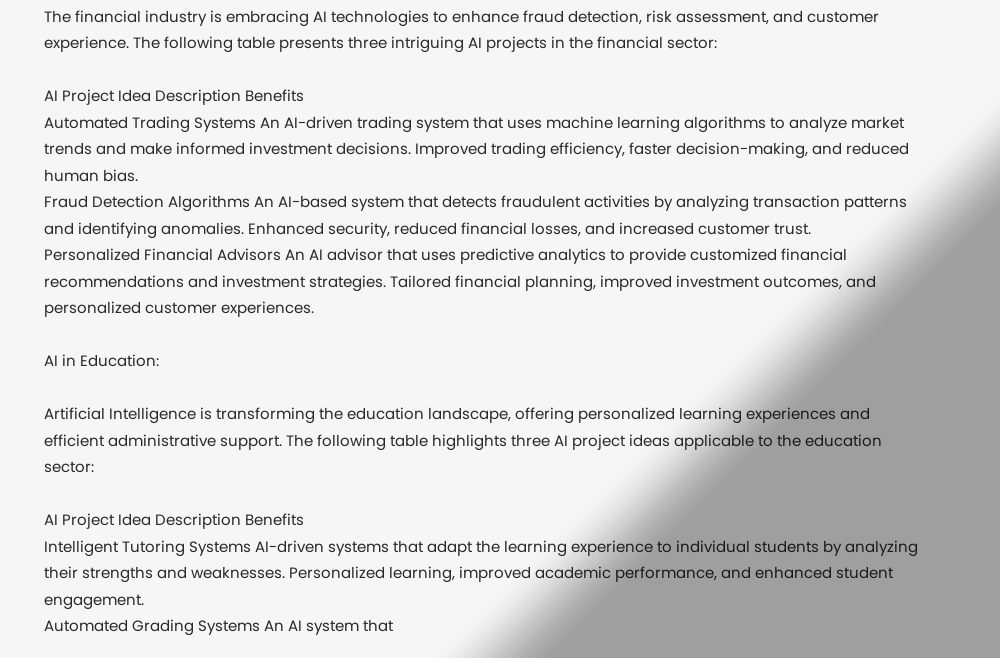The financial industry is embracing AI technologies to enhance fraud detection, risk assessment, and customer experience. The following table presents three intriguing AI projects in the financial sector:

AI Project Idea Description Benefits
Automated Trading Systems An AI-driven trading system that uses machine learning algorithms to analyze market trends and make informed investment decisions. Improved trading efficiency, faster decision-making, and reduced human bias.
Fraud Detection Algorithms An AI-based system that detects fraudulent activities by analyzing transaction patterns and identifying anomalies. Enhanced security, reduced financial losses, and increased customer trust.
Personalized Financial Advisors An AI advisor that uses predictive analytics to provide customized financial recommendations and investment strategies. Tailored financial planning, improved investment outcomes, and personalized customer experiences.

AI in Education:

Artificial Intelligence is transforming the education landscape, offering personalized learning experiences and efficient administrative support. The following table highlights three AI project ideas applicable to the education sector:

AI Project Idea Description Benefits
Intelligent Tutoring Systems AI-driven systems that adapt the learning experience to individual students by analyzing their strengths and weaknesses. Personalized learning, improved academic performance, and enhanced student engagement.
Automated Grading Systems An AI system that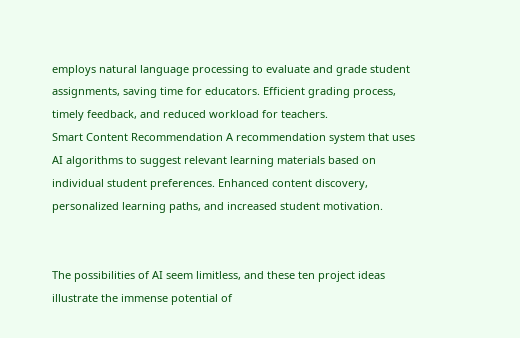employs natural language processing to evaluate and grade student assignments, saving time for educators. Efficient grading process, timely feedback, and reduced workload for teachers.
Smart Content Recommendation A recommendation system that uses AI algorithms to suggest relevant learning materials based on individual student preferences. Enhanced content discovery, personalized learning paths, and increased student motivation.


The possibilities of AI seem limitless, and these ten project ideas illustrate the immense potential of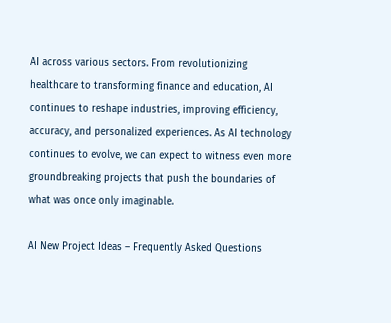AI across various sectors. From revolutionizing healthcare to transforming finance and education, AI continues to reshape industries, improving efficiency, accuracy, and personalized experiences. As AI technology continues to evolve, we can expect to witness even more groundbreaking projects that push the boundaries of what was once only imaginable.

AI New Project Ideas – Frequently Asked Questions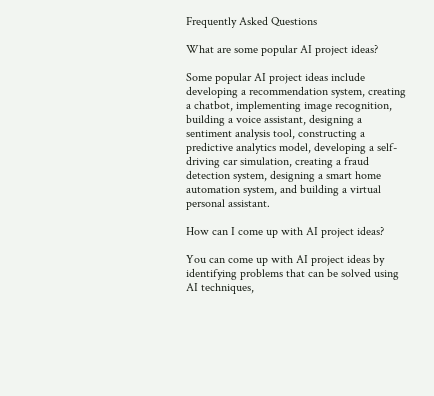Frequently Asked Questions

What are some popular AI project ideas?

Some popular AI project ideas include developing a recommendation system, creating a chatbot, implementing image recognition, building a voice assistant, designing a sentiment analysis tool, constructing a predictive analytics model, developing a self-driving car simulation, creating a fraud detection system, designing a smart home automation system, and building a virtual personal assistant.

How can I come up with AI project ideas?

You can come up with AI project ideas by identifying problems that can be solved using AI techniques,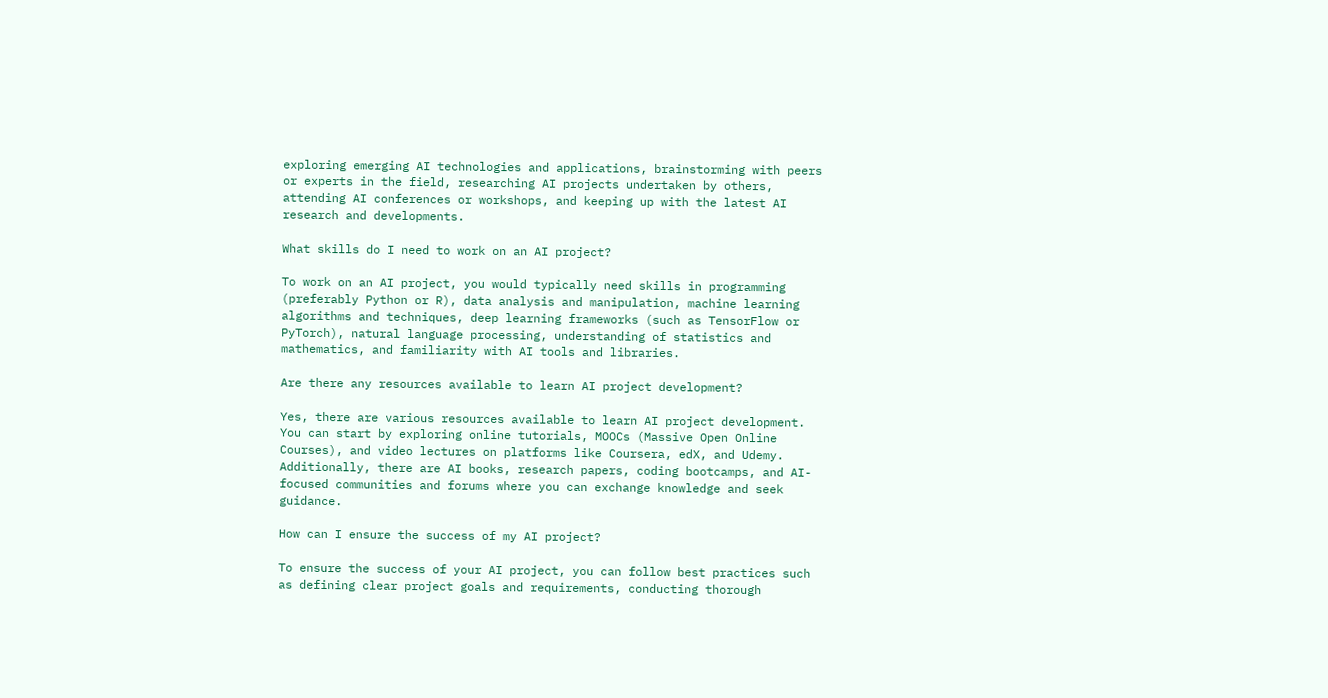exploring emerging AI technologies and applications, brainstorming with peers or experts in the field, researching AI projects undertaken by others, attending AI conferences or workshops, and keeping up with the latest AI research and developments.

What skills do I need to work on an AI project?

To work on an AI project, you would typically need skills in programming (preferably Python or R), data analysis and manipulation, machine learning algorithms and techniques, deep learning frameworks (such as TensorFlow or PyTorch), natural language processing, understanding of statistics and mathematics, and familiarity with AI tools and libraries.

Are there any resources available to learn AI project development?

Yes, there are various resources available to learn AI project development. You can start by exploring online tutorials, MOOCs (Massive Open Online Courses), and video lectures on platforms like Coursera, edX, and Udemy. Additionally, there are AI books, research papers, coding bootcamps, and AI-focused communities and forums where you can exchange knowledge and seek guidance.

How can I ensure the success of my AI project?

To ensure the success of your AI project, you can follow best practices such as defining clear project goals and requirements, conducting thorough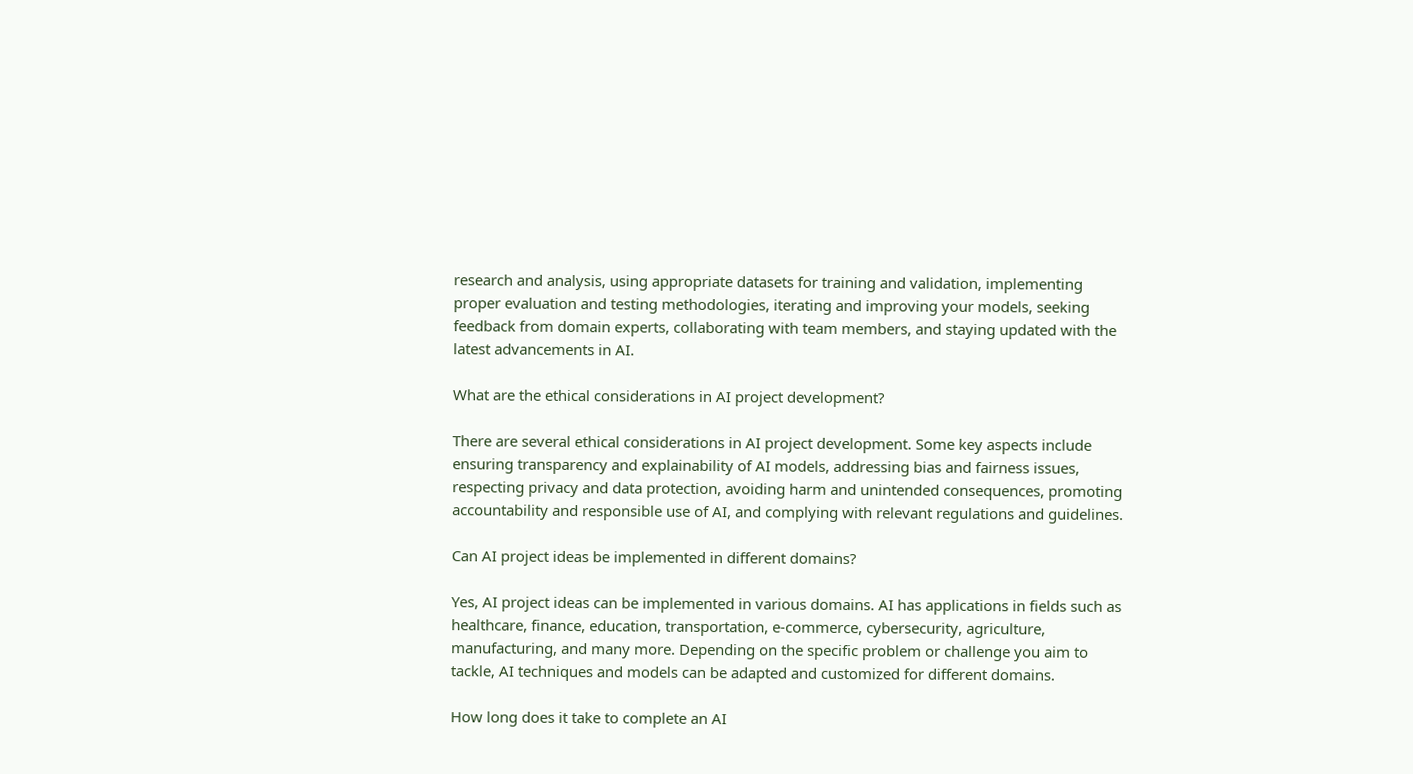research and analysis, using appropriate datasets for training and validation, implementing proper evaluation and testing methodologies, iterating and improving your models, seeking feedback from domain experts, collaborating with team members, and staying updated with the latest advancements in AI.

What are the ethical considerations in AI project development?

There are several ethical considerations in AI project development. Some key aspects include ensuring transparency and explainability of AI models, addressing bias and fairness issues, respecting privacy and data protection, avoiding harm and unintended consequences, promoting accountability and responsible use of AI, and complying with relevant regulations and guidelines.

Can AI project ideas be implemented in different domains?

Yes, AI project ideas can be implemented in various domains. AI has applications in fields such as healthcare, finance, education, transportation, e-commerce, cybersecurity, agriculture, manufacturing, and many more. Depending on the specific problem or challenge you aim to tackle, AI techniques and models can be adapted and customized for different domains.

How long does it take to complete an AI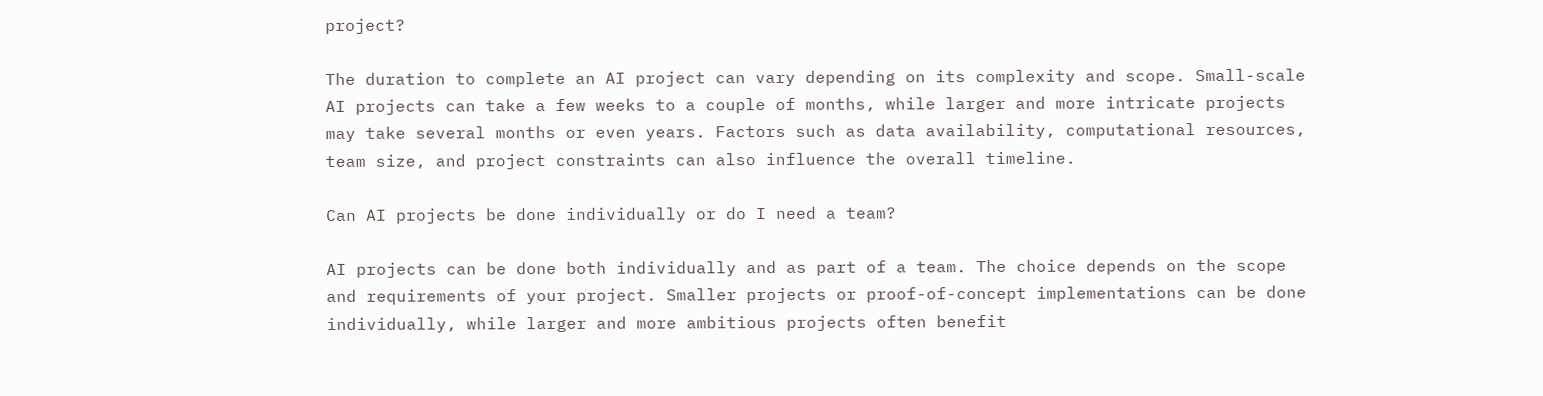project?

The duration to complete an AI project can vary depending on its complexity and scope. Small-scale AI projects can take a few weeks to a couple of months, while larger and more intricate projects may take several months or even years. Factors such as data availability, computational resources, team size, and project constraints can also influence the overall timeline.

Can AI projects be done individually or do I need a team?

AI projects can be done both individually and as part of a team. The choice depends on the scope and requirements of your project. Smaller projects or proof-of-concept implementations can be done individually, while larger and more ambitious projects often benefit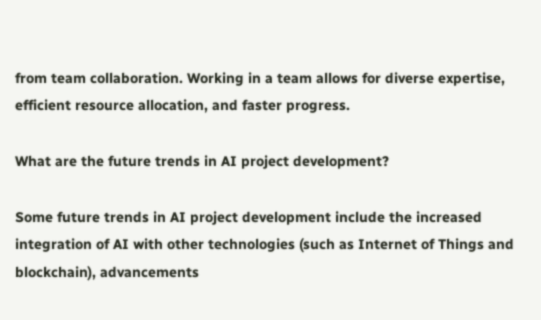from team collaboration. Working in a team allows for diverse expertise, efficient resource allocation, and faster progress.

What are the future trends in AI project development?

Some future trends in AI project development include the increased integration of AI with other technologies (such as Internet of Things and blockchain), advancements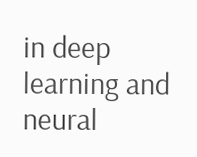in deep learning and neural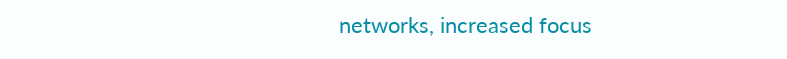networks, increased focus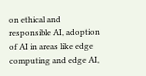on ethical and responsible AI, adoption of AI in areas like edge computing and edge AI,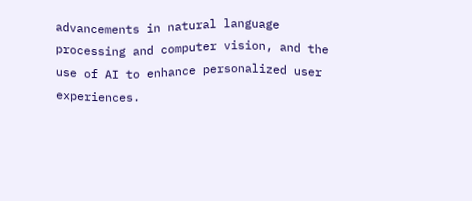advancements in natural language processing and computer vision, and the use of AI to enhance personalized user experiences.